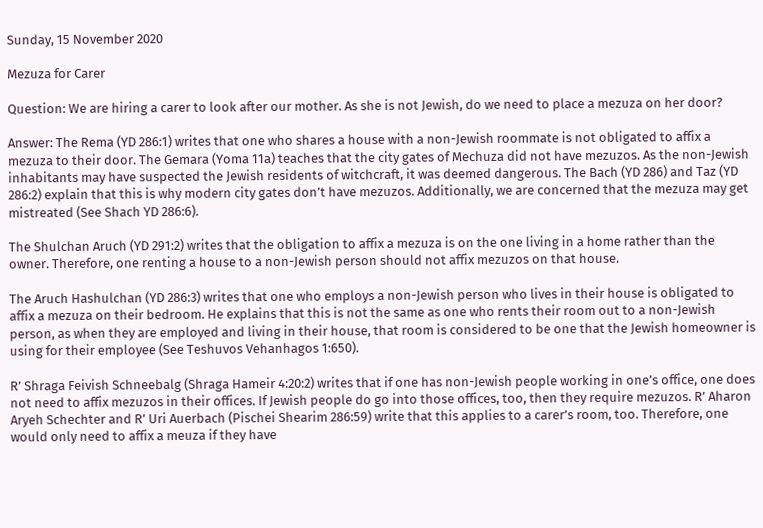Sunday, 15 November 2020

Mezuza for Carer

Question: We are hiring a carer to look after our mother. As she is not Jewish, do we need to place a mezuza on her door?

Answer: The Rema (YD 286:1) writes that one who shares a house with a non-Jewish roommate is not obligated to affix a mezuza to their door. The Gemara (Yoma 11a) teaches that the city gates of Mechuza did not have mezuzos. As the non-Jewish inhabitants may have suspected the Jewish residents of witchcraft, it was deemed dangerous. The Bach (YD 286) and Taz (YD 286:2) explain that this is why modern city gates don’t have mezuzos. Additionally, we are concerned that the mezuza may get mistreated (See Shach YD 286:6).

The Shulchan Aruch (YD 291:2) writes that the obligation to affix a mezuza is on the one living in a home rather than the owner. Therefore, one renting a house to a non-Jewish person should not affix mezuzos on that house.

The Aruch Hashulchan (YD 286:3) writes that one who employs a non-Jewish person who lives in their house is obligated to affix a mezuza on their bedroom. He explains that this is not the same as one who rents their room out to a non-Jewish person, as when they are employed and living in their house, that room is considered to be one that the Jewish homeowner is using for their employee (See Teshuvos Vehanhagos 1:650).

R’ Shraga Feivish Schneebalg (Shraga Hameir 4:20:2) writes that if one has non-Jewish people working in one’s office, one does not need to affix mezuzos in their offices. If Jewish people do go into those offices, too, then they require mezuzos. R’ Aharon Aryeh Schechter and R’ Uri Auerbach (Pischei Shearim 286:59) write that this applies to a carer’s room, too. Therefore, one would only need to affix a meuza if they have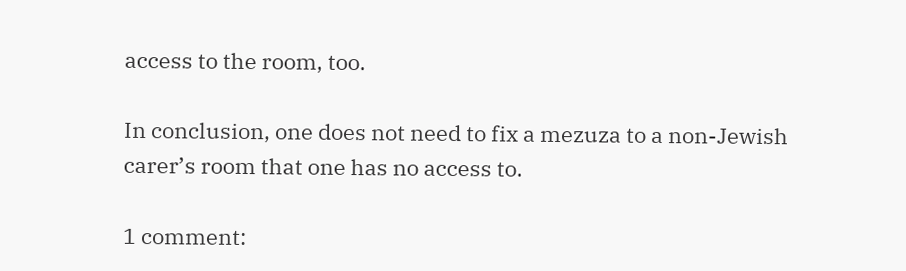access to the room, too.

In conclusion, one does not need to fix a mezuza to a non-Jewish carer’s room that one has no access to.

1 comment: